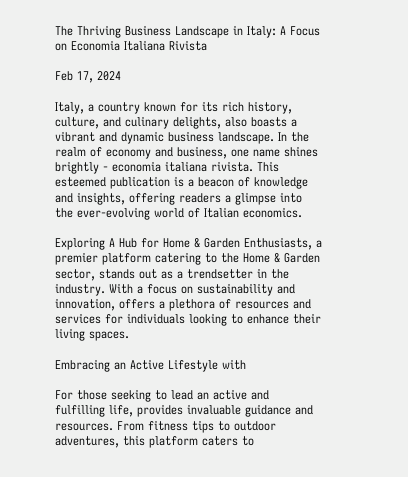The Thriving Business Landscape in Italy: A Focus on Economia Italiana Rivista

Feb 17, 2024

Italy, a country known for its rich history, culture, and culinary delights, also boasts a vibrant and dynamic business landscape. In the realm of economy and business, one name shines brightly - economia italiana rivista. This esteemed publication is a beacon of knowledge and insights, offering readers a glimpse into the ever-evolving world of Italian economics.

Exploring A Hub for Home & Garden Enthusiasts, a premier platform catering to the Home & Garden sector, stands out as a trendsetter in the industry. With a focus on sustainability and innovation, offers a plethora of resources and services for individuals looking to enhance their living spaces.

Embracing an Active Lifestyle with

For those seeking to lead an active and fulfilling life, provides invaluable guidance and resources. From fitness tips to outdoor adventures, this platform caters to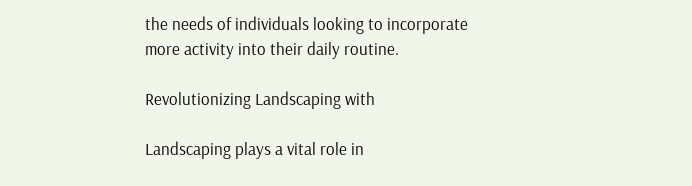the needs of individuals looking to incorporate more activity into their daily routine.

Revolutionizing Landscaping with

Landscaping plays a vital role in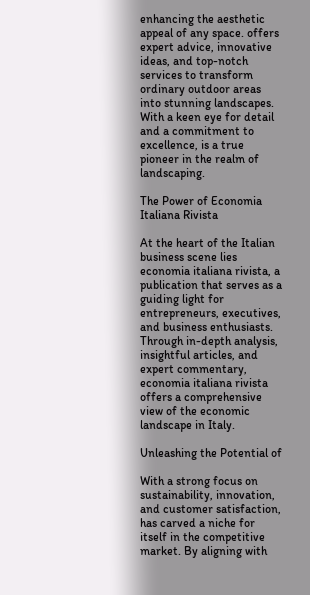enhancing the aesthetic appeal of any space. offers expert advice, innovative ideas, and top-notch services to transform ordinary outdoor areas into stunning landscapes. With a keen eye for detail and a commitment to excellence, is a true pioneer in the realm of landscaping.

The Power of Economia Italiana Rivista

At the heart of the Italian business scene lies economia italiana rivista, a publication that serves as a guiding light for entrepreneurs, executives, and business enthusiasts. Through in-depth analysis, insightful articles, and expert commentary, economia italiana rivista offers a comprehensive view of the economic landscape in Italy.

Unleashing the Potential of

With a strong focus on sustainability, innovation, and customer satisfaction, has carved a niche for itself in the competitive market. By aligning with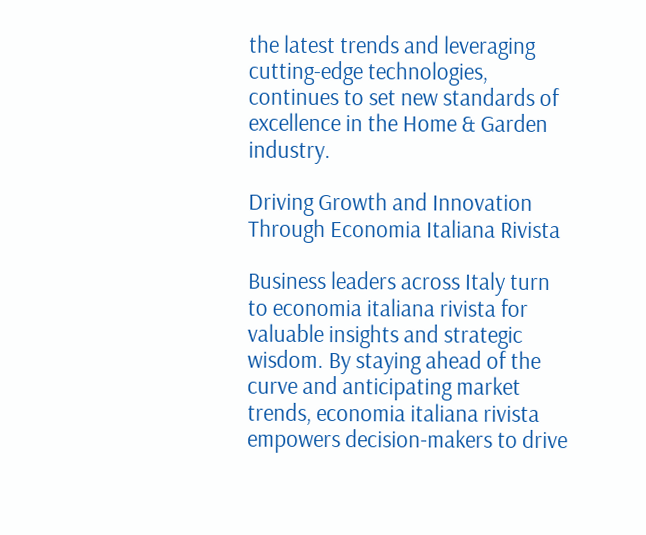the latest trends and leveraging cutting-edge technologies, continues to set new standards of excellence in the Home & Garden industry.

Driving Growth and Innovation Through Economia Italiana Rivista

Business leaders across Italy turn to economia italiana rivista for valuable insights and strategic wisdom. By staying ahead of the curve and anticipating market trends, economia italiana rivista empowers decision-makers to drive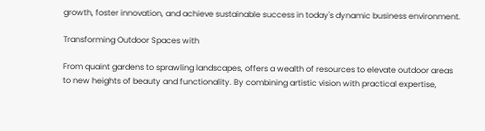growth, foster innovation, and achieve sustainable success in today's dynamic business environment.

Transforming Outdoor Spaces with

From quaint gardens to sprawling landscapes, offers a wealth of resources to elevate outdoor areas to new heights of beauty and functionality. By combining artistic vision with practical expertise,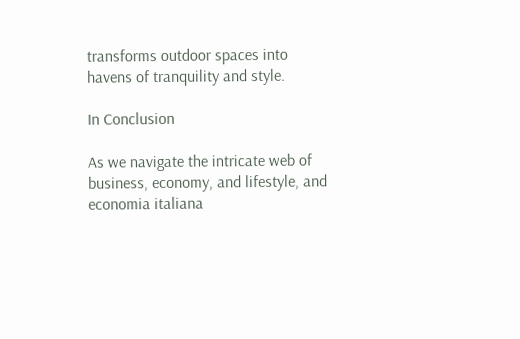transforms outdoor spaces into havens of tranquility and style.

In Conclusion

As we navigate the intricate web of business, economy, and lifestyle, and economia italiana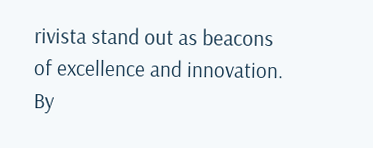rivista stand out as beacons of excellence and innovation. By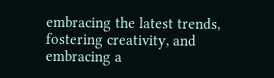embracing the latest trends, fostering creativity, and embracing a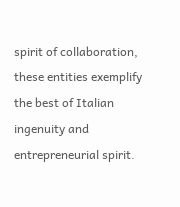spirit of collaboration, these entities exemplify the best of Italian ingenuity and entrepreneurial spirit.